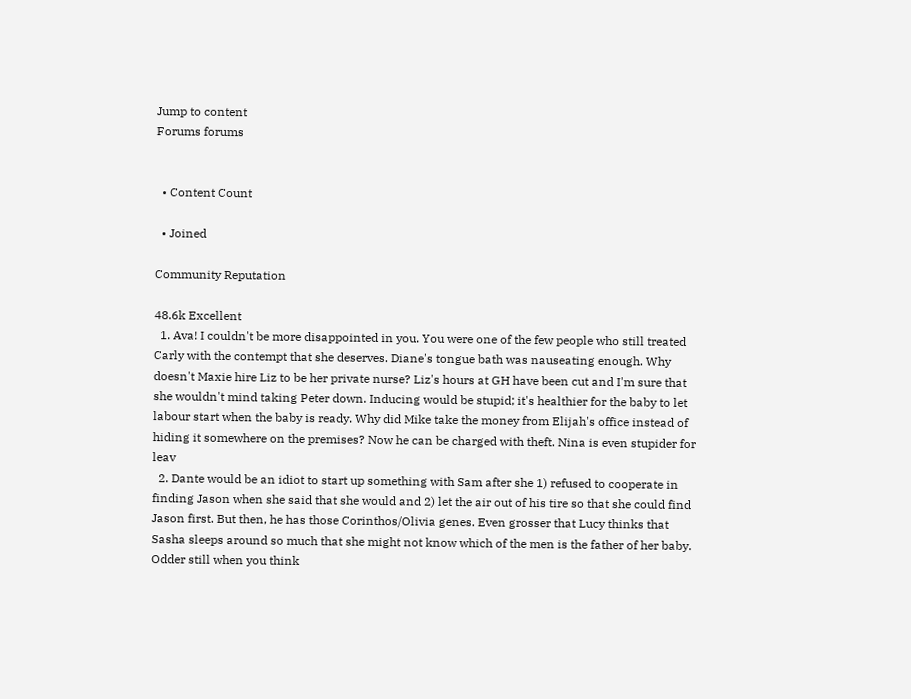Jump to content
Forums forums


  • Content Count

  • Joined

Community Reputation

48.6k Excellent
  1. Ava! I couldn't be more disappointed in you. You were one of the few people who still treated Carly with the contempt that she deserves. Diane's tongue bath was nauseating enough. Why doesn't Maxie hire Liz to be her private nurse? Liz's hours at GH have been cut and I'm sure that she wouldn't mind taking Peter down. Inducing would be stupid; it's healthier for the baby to let labour start when the baby is ready. Why did Mike take the money from Elijah's office instead of hiding it somewhere on the premises? Now he can be charged with theft. Nina is even stupider for leav
  2. Dante would be an idiot to start up something with Sam after she 1) refused to cooperate in finding Jason when she said that she would and 2) let the air out of his tire so that she could find Jason first. But then, he has those Corinthos/Olivia genes. Even grosser that Lucy thinks that Sasha sleeps around so much that she might not know which of the men is the father of her baby. Odder still when you think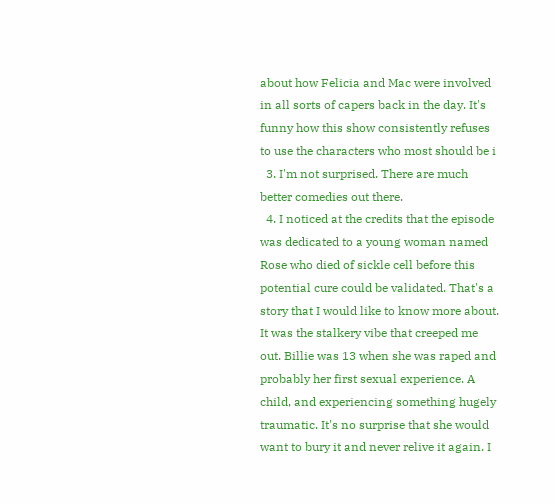about how Felicia and Mac were involved in all sorts of capers back in the day. It's funny how this show consistently refuses to use the characters who most should be i
  3. I'm not surprised. There are much better comedies out there.
  4. I noticed at the credits that the episode was dedicated to a young woman named Rose who died of sickle cell before this potential cure could be validated. That's a story that I would like to know more about. It was the stalkery vibe that creeped me out. Billie was 13 when she was raped and probably her first sexual experience. A child, and experiencing something hugely traumatic. It's no surprise that she would want to bury it and never relive it again. I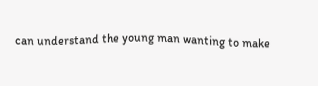can understand the young man wanting to make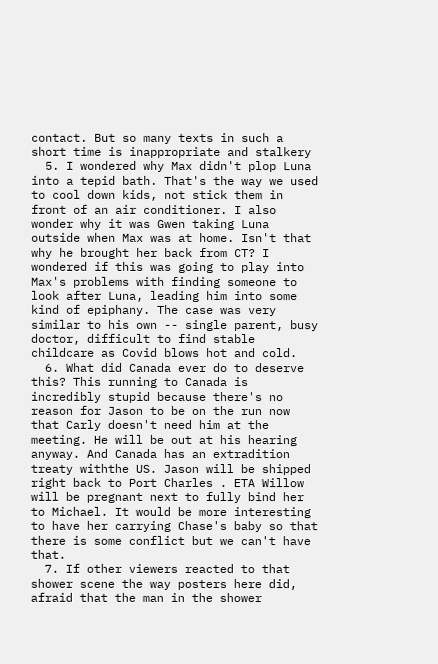contact. But so many texts in such a short time is inappropriate and stalkery
  5. I wondered why Max didn't plop Luna into a tepid bath. That's the way we used to cool down kids, not stick them in front of an air conditioner. I also wonder why it was Gwen taking Luna outside when Max was at home. Isn't that why he brought her back from CT? I wondered if this was going to play into Max's problems with finding someone to look after Luna, leading him into some kind of epiphany. The case was very similar to his own -- single parent, busy doctor, difficult to find stable childcare as Covid blows hot and cold.
  6. What did Canada ever do to deserve this? This running to Canada is incredibly stupid because there's no reason for Jason to be on the run now that Carly doesn't need him at the meeting. He will be out at his hearing anyway. And Canada has an extradition treaty withthe US. Jason will be shipped right back to Port Charles . ETA Willow will be pregnant next to fully bind her to Michael. It would be more interesting to have her carrying Chase's baby so that there is some conflict but we can't have that.
  7. If other viewers reacted to that shower scene the way posters here did, afraid that the man in the shower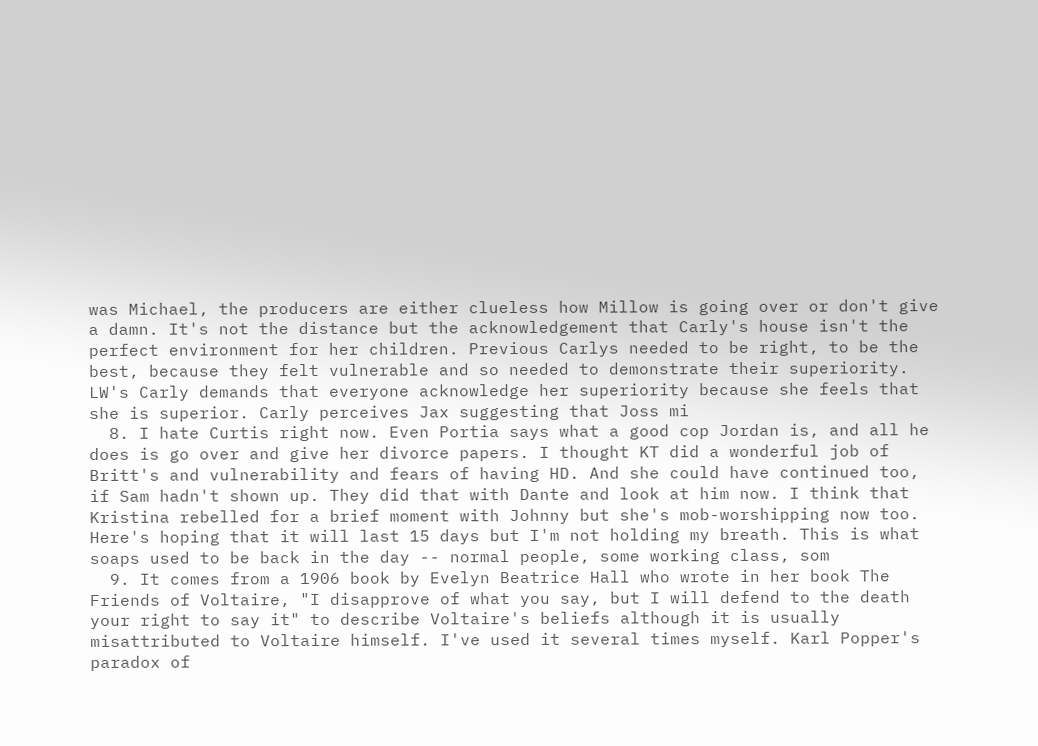was Michael, the producers are either clueless how Millow is going over or don't give a damn. It's not the distance but the acknowledgement that Carly's house isn't the perfect environment for her children. Previous Carlys needed to be right, to be the best, because they felt vulnerable and so needed to demonstrate their superiority. LW's Carly demands that everyone acknowledge her superiority because she feels that she is superior. Carly perceives Jax suggesting that Joss mi
  8. I hate Curtis right now. Even Portia says what a good cop Jordan is, and all he does is go over and give her divorce papers. I thought KT did a wonderful job of Britt's and vulnerability and fears of having HD. And she could have continued too, if Sam hadn't shown up. They did that with Dante and look at him now. I think that Kristina rebelled for a brief moment with Johnny but she's mob-worshipping now too. Here's hoping that it will last 15 days but I'm not holding my breath. This is what soaps used to be back in the day -- normal people, some working class, som
  9. It comes from a 1906 book by Evelyn Beatrice Hall who wrote in her book The Friends of Voltaire, "I disapprove of what you say, but I will defend to the death your right to say it" to describe Voltaire's beliefs although it is usually misattributed to Voltaire himself. I've used it several times myself. Karl Popper's paradox of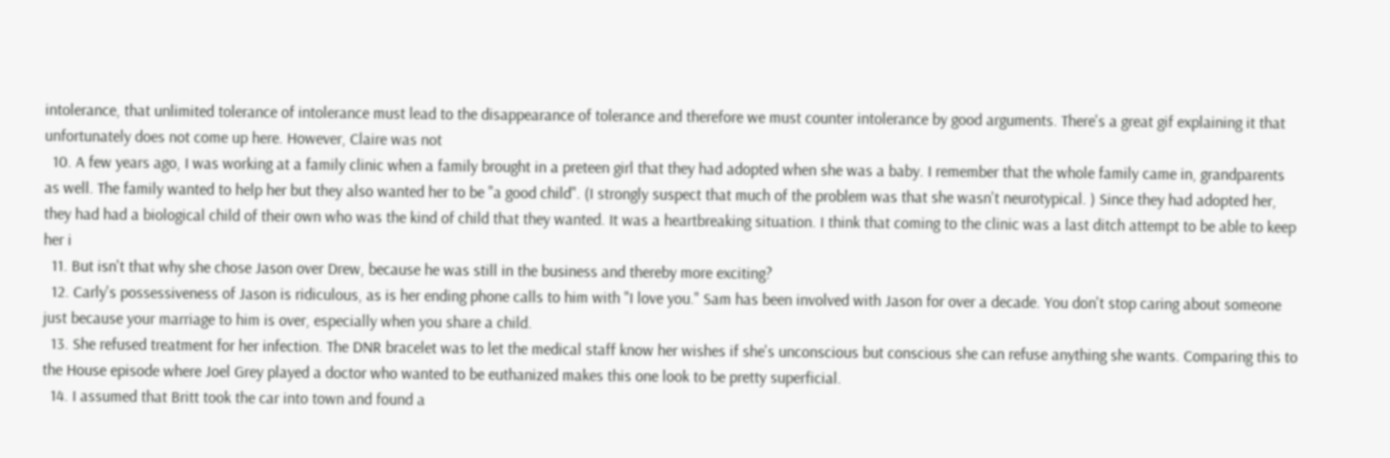intolerance, that unlimited tolerance of intolerance must lead to the disappearance of tolerance and therefore we must counter intolerance by good arguments. There's a great gif explaining it that unfortunately does not come up here. However, Claire was not
  10. A few years ago, I was working at a family clinic when a family brought in a preteen girl that they had adopted when she was a baby. I remember that the whole family came in, grandparents as well. The family wanted to help her but they also wanted her to be "a good child". (I strongly suspect that much of the problem was that she wasn't neurotypical. ) Since they had adopted her, they had had a biological child of their own who was the kind of child that they wanted. It was a heartbreaking situation. I think that coming to the clinic was a last ditch attempt to be able to keep her i
  11. But isn't that why she chose Jason over Drew, because he was still in the business and thereby more exciting?
  12. Carly's possessiveness of Jason is ridiculous, as is her ending phone calls to him with "I love you." Sam has been involved with Jason for over a decade. You don't stop caring about someone just because your marriage to him is over, especially when you share a child.
  13. She refused treatment for her infection. The DNR bracelet was to let the medical staff know her wishes if she's unconscious but conscious she can refuse anything she wants. Comparing this to the House episode where Joel Grey played a doctor who wanted to be euthanized makes this one look to be pretty superficial.
  14. I assumed that Britt took the car into town and found a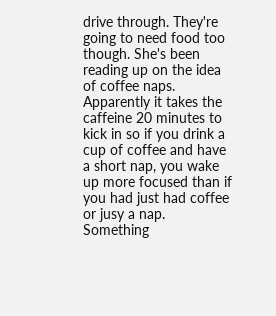drive through. They're going to need food too though. She's been reading up on the idea of coffee naps. Apparently it takes the caffeine 20 minutes to kick in so if you drink a cup of coffee and have a short nap, you wake up more focused than if you had just had coffee or jusy a nap. Something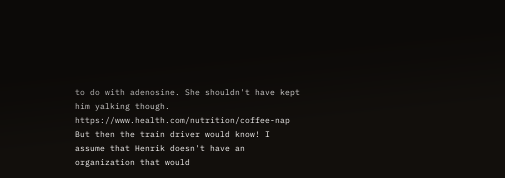to do with adenosine. She shouldn't have kept him yalking though. https://www.health.com/nutrition/coffee-nap But then the train driver would know! I assume that Henrik doesn't have an organization that would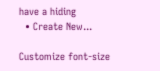have a hiding
  • Create New...

Customize font-size